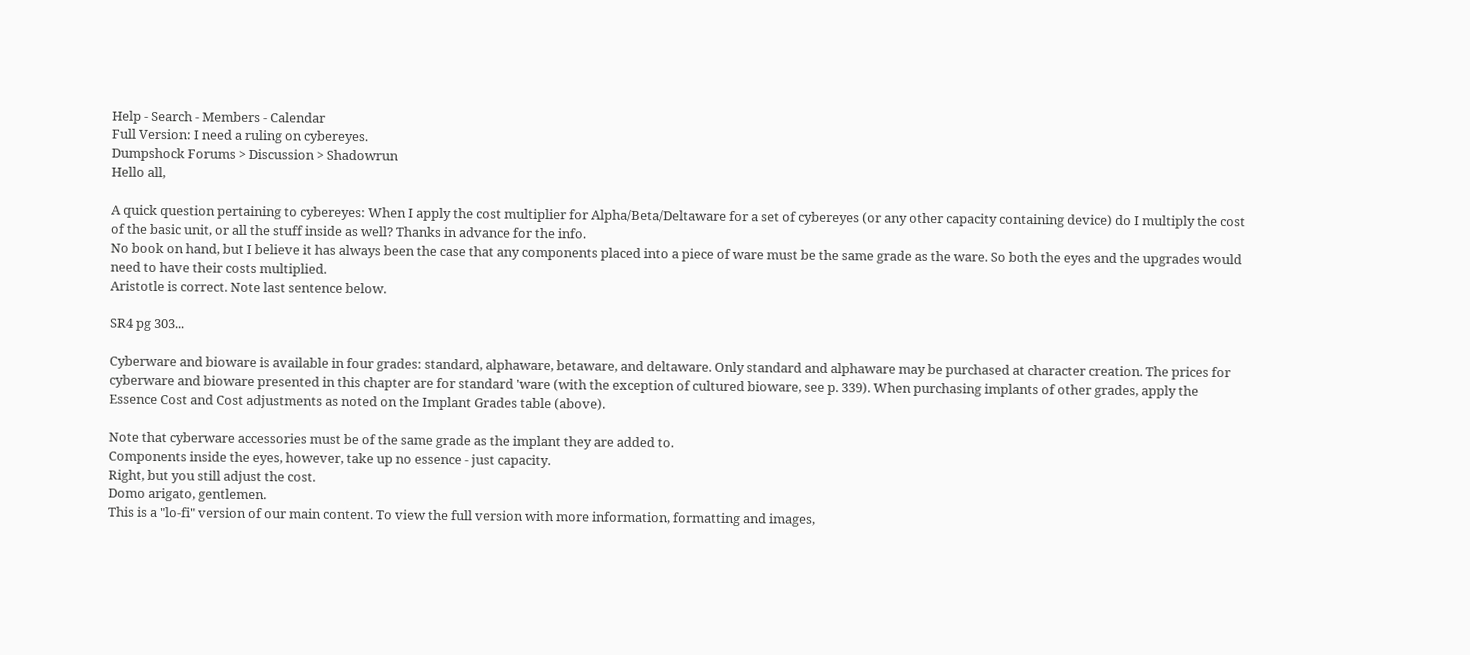Help - Search - Members - Calendar
Full Version: I need a ruling on cybereyes.
Dumpshock Forums > Discussion > Shadowrun
Hello all,

A quick question pertaining to cybereyes: When I apply the cost multiplier for Alpha/Beta/Deltaware for a set of cybereyes (or any other capacity containing device) do I multiply the cost of the basic unit, or all the stuff inside as well? Thanks in advance for the info.
No book on hand, but I believe it has always been the case that any components placed into a piece of ware must be the same grade as the ware. So both the eyes and the upgrades would need to have their costs multiplied.
Aristotle is correct. Note last sentence below.

SR4 pg 303...

Cyberware and bioware is available in four grades: standard, alphaware, betaware, and deltaware. Only standard and alphaware may be purchased at character creation. The prices for cyberware and bioware presented in this chapter are for standard 'ware (with the exception of cultured bioware, see p. 339). When purchasing implants of other grades, apply the Essence Cost and Cost adjustments as noted on the Implant Grades table (above).

Note that cyberware accessories must be of the same grade as the implant they are added to.
Components inside the eyes, however, take up no essence - just capacity.
Right, but you still adjust the cost.
Domo arigato, gentlemen.
This is a "lo-fi" version of our main content. To view the full version with more information, formatting and images,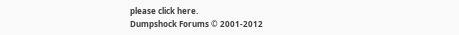please click here.
Dumpshock Forums © 2001-2012